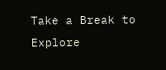Take a Break to Explore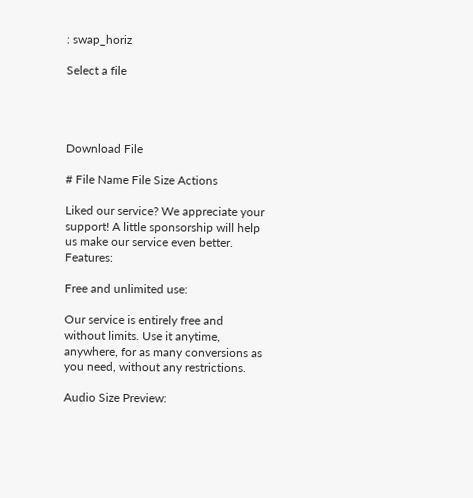: swap_horiz

Select a file




Download File

# File Name File Size Actions

Liked our service? We appreciate your support! A little sponsorship will help us make our service even better. Features:

Free and unlimited use:

Our service is entirely free and without limits. Use it anytime, anywhere, for as many conversions as you need, without any restrictions.

Audio Size Preview: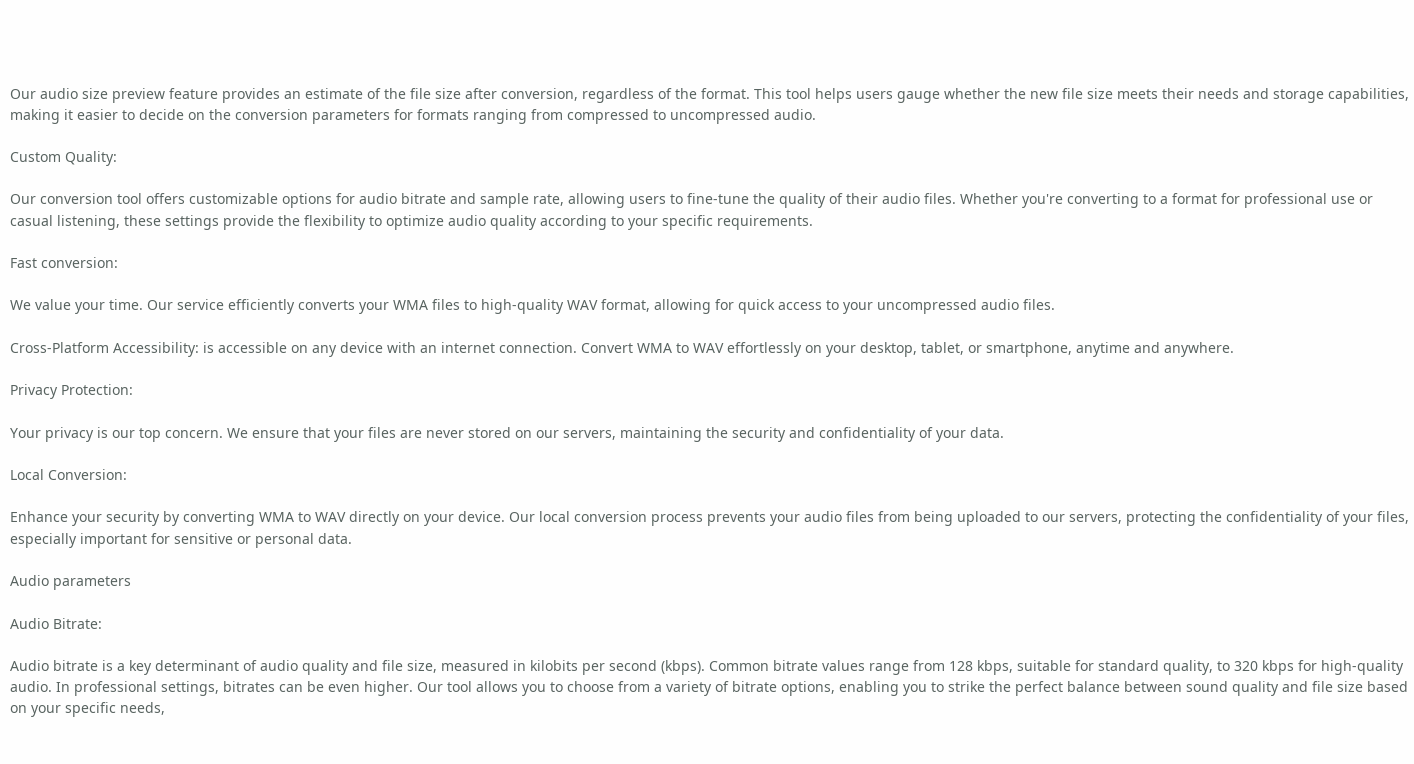Our audio size preview feature provides an estimate of the file size after conversion, regardless of the format. This tool helps users gauge whether the new file size meets their needs and storage capabilities, making it easier to decide on the conversion parameters for formats ranging from compressed to uncompressed audio.

Custom Quality:

Our conversion tool offers customizable options for audio bitrate and sample rate, allowing users to fine-tune the quality of their audio files. Whether you're converting to a format for professional use or casual listening, these settings provide the flexibility to optimize audio quality according to your specific requirements.

Fast conversion:

We value your time. Our service efficiently converts your WMA files to high-quality WAV format, allowing for quick access to your uncompressed audio files.

Cross-Platform Accessibility: is accessible on any device with an internet connection. Convert WMA to WAV effortlessly on your desktop, tablet, or smartphone, anytime and anywhere.

Privacy Protection:

Your privacy is our top concern. We ensure that your files are never stored on our servers, maintaining the security and confidentiality of your data.

Local Conversion:

Enhance your security by converting WMA to WAV directly on your device. Our local conversion process prevents your audio files from being uploaded to our servers, protecting the confidentiality of your files, especially important for sensitive or personal data.

Audio parameters

Audio Bitrate:

Audio bitrate is a key determinant of audio quality and file size, measured in kilobits per second (kbps). Common bitrate values range from 128 kbps, suitable for standard quality, to 320 kbps for high-quality audio. In professional settings, bitrates can be even higher. Our tool allows you to choose from a variety of bitrate options, enabling you to strike the perfect balance between sound quality and file size based on your specific needs,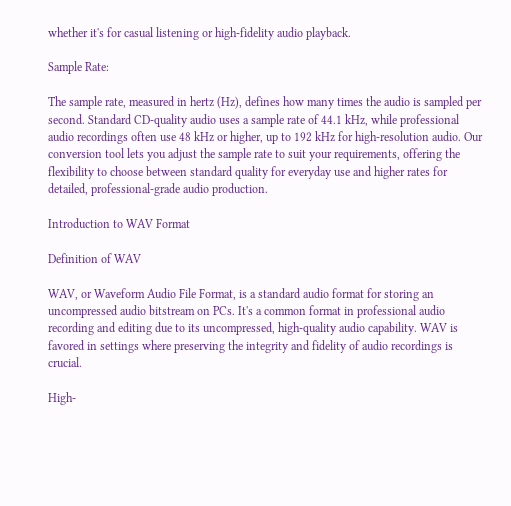whether it's for casual listening or high-fidelity audio playback.

Sample Rate:

The sample rate, measured in hertz (Hz), defines how many times the audio is sampled per second. Standard CD-quality audio uses a sample rate of 44.1 kHz, while professional audio recordings often use 48 kHz or higher, up to 192 kHz for high-resolution audio. Our conversion tool lets you adjust the sample rate to suit your requirements, offering the flexibility to choose between standard quality for everyday use and higher rates for detailed, professional-grade audio production.

Introduction to WAV Format

Definition of WAV

WAV, or Waveform Audio File Format, is a standard audio format for storing an uncompressed audio bitstream on PCs. It's a common format in professional audio recording and editing due to its uncompressed, high-quality audio capability. WAV is favored in settings where preserving the integrity and fidelity of audio recordings is crucial.

High-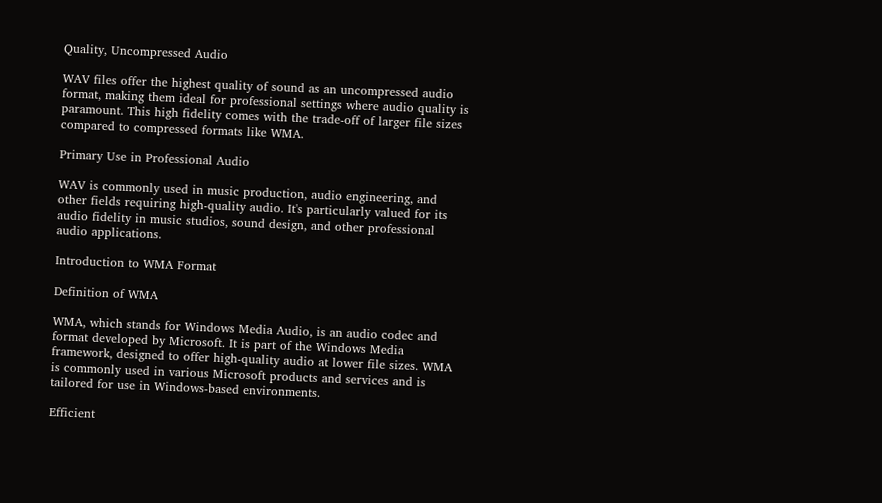Quality, Uncompressed Audio

WAV files offer the highest quality of sound as an uncompressed audio format, making them ideal for professional settings where audio quality is paramount. This high fidelity comes with the trade-off of larger file sizes compared to compressed formats like WMA.

Primary Use in Professional Audio

WAV is commonly used in music production, audio engineering, and other fields requiring high-quality audio. It's particularly valued for its audio fidelity in music studios, sound design, and other professional audio applications.

Introduction to WMA Format

Definition of WMA

WMA, which stands for Windows Media Audio, is an audio codec and format developed by Microsoft. It is part of the Windows Media framework, designed to offer high-quality audio at lower file sizes. WMA is commonly used in various Microsoft products and services and is tailored for use in Windows-based environments.

Efficient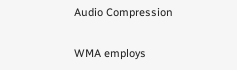Audio Compression

WMA employs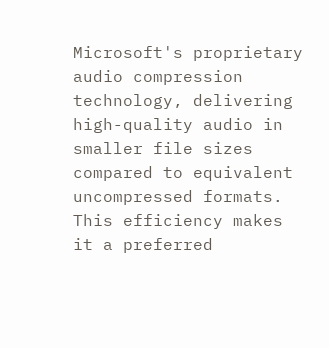Microsoft's proprietary audio compression technology, delivering high-quality audio in smaller file sizes compared to equivalent uncompressed formats. This efficiency makes it a preferred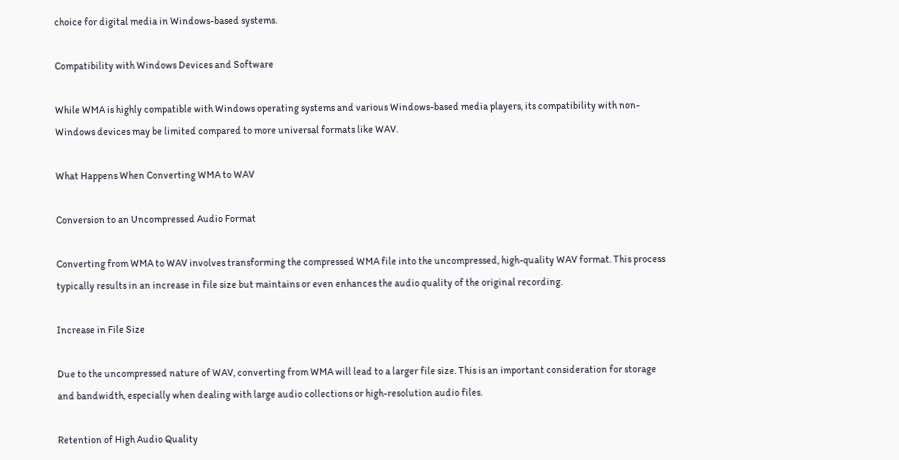choice for digital media in Windows-based systems.

Compatibility with Windows Devices and Software

While WMA is highly compatible with Windows operating systems and various Windows-based media players, its compatibility with non-Windows devices may be limited compared to more universal formats like WAV.

What Happens When Converting WMA to WAV

Conversion to an Uncompressed Audio Format

Converting from WMA to WAV involves transforming the compressed WMA file into the uncompressed, high-quality WAV format. This process typically results in an increase in file size but maintains or even enhances the audio quality of the original recording.

Increase in File Size

Due to the uncompressed nature of WAV, converting from WMA will lead to a larger file size. This is an important consideration for storage and bandwidth, especially when dealing with large audio collections or high-resolution audio files.

Retention of High Audio Quality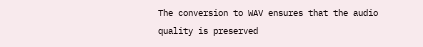The conversion to WAV ensures that the audio quality is preserved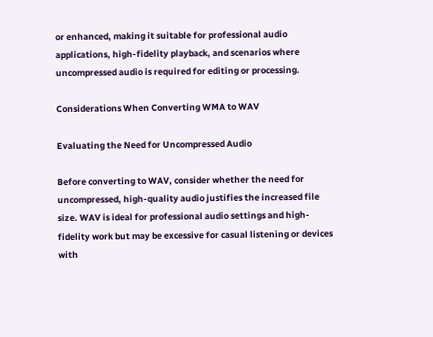or enhanced, making it suitable for professional audio applications, high-fidelity playback, and scenarios where uncompressed audio is required for editing or processing.

Considerations When Converting WMA to WAV

Evaluating the Need for Uncompressed Audio

Before converting to WAV, consider whether the need for uncompressed, high-quality audio justifies the increased file size. WAV is ideal for professional audio settings and high-fidelity work but may be excessive for casual listening or devices with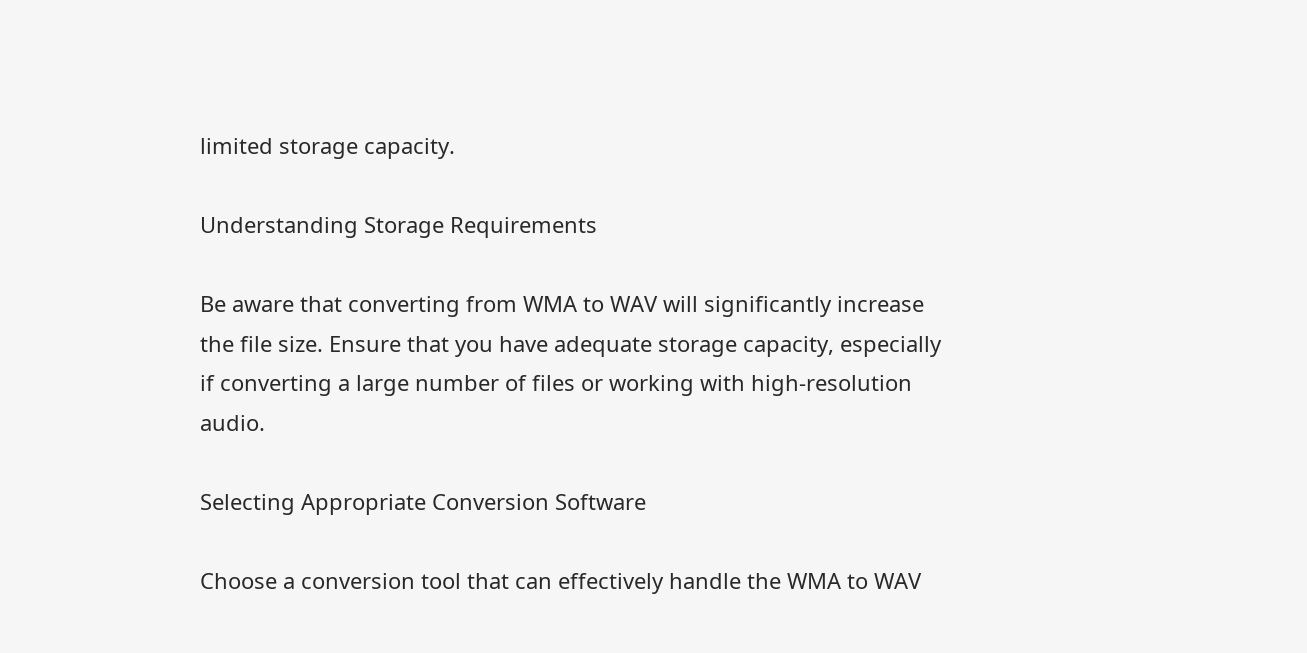limited storage capacity.

Understanding Storage Requirements

Be aware that converting from WMA to WAV will significantly increase the file size. Ensure that you have adequate storage capacity, especially if converting a large number of files or working with high-resolution audio.

Selecting Appropriate Conversion Software

Choose a conversion tool that can effectively handle the WMA to WAV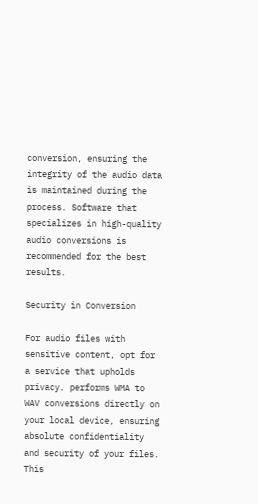conversion, ensuring the integrity of the audio data is maintained during the process. Software that specializes in high-quality audio conversions is recommended for the best results.

Security in Conversion

For audio files with sensitive content, opt for a service that upholds privacy. performs WMA to WAV conversions directly on your local device, ensuring absolute confidentiality and security of your files. This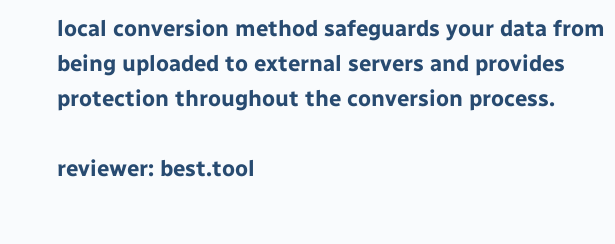local conversion method safeguards your data from being uploaded to external servers and provides protection throughout the conversion process.

reviewer: best.tool